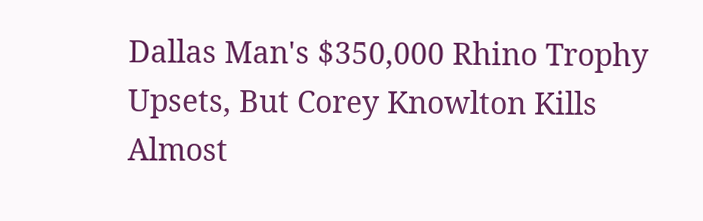Dallas Man's $350,000 Rhino Trophy Upsets, But Corey Knowlton Kills Almost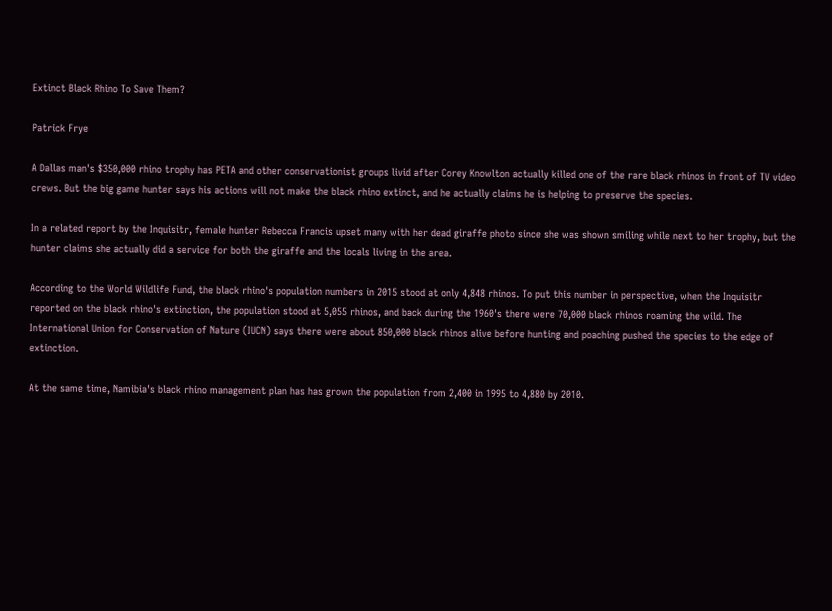Extinct Black Rhino To Save Them?

Patrick Frye

A Dallas man's $350,000 rhino trophy has PETA and other conservationist groups livid after Corey Knowlton actually killed one of the rare black rhinos in front of TV video crews. But the big game hunter says his actions will not make the black rhino extinct, and he actually claims he is helping to preserve the species.

In a related report by the Inquisitr, female hunter Rebecca Francis upset many with her dead giraffe photo since she was shown smiling while next to her trophy, but the hunter claims she actually did a service for both the giraffe and the locals living in the area.

According to the World Wildlife Fund, the black rhino's population numbers in 2015 stood at only 4,848 rhinos. To put this number in perspective, when the Inquisitr reported on the black rhino's extinction, the population stood at 5,055 rhinos, and back during the 1960's there were 70,000 black rhinos roaming the wild. The International Union for Conservation of Nature (IUCN) says there were about 850,000 black rhinos alive before hunting and poaching pushed the species to the edge of extinction.

At the same time, Namibia's black rhino management plan has has grown the population from 2,400 in 1995 to 4,880 by 2010.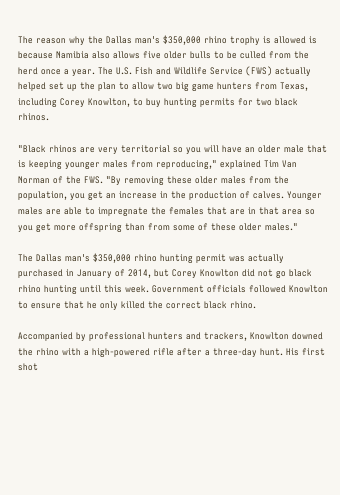The reason why the Dallas man's $350,000 rhino trophy is allowed is because Namibia also allows five older bulls to be culled from the herd once a year. The U.S. Fish and Wildlife Service (FWS) actually helped set up the plan to allow two big game hunters from Texas, including Corey Knowlton, to buy hunting permits for two black rhinos.

"Black rhinos are very territorial so you will have an older male that is keeping younger males from reproducing," explained Tim Van Norman of the FWS. "By removing these older males from the population, you get an increase in the production of calves. Younger males are able to impregnate the females that are in that area so you get more offspring than from some of these older males."

The Dallas man's $350,000 rhino hunting permit was actually purchased in January of 2014, but Corey Knowlton did not go black rhino hunting until this week. Government officials followed Knowlton to ensure that he only killed the correct black rhino.

Accompanied by professional hunters and trackers, Knowlton downed the rhino with a high-powered rifle after a three-day hunt. His first shot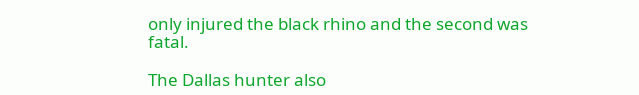only injured the black rhino and the second was fatal.

The Dallas hunter also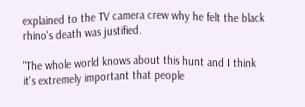explained to the TV camera crew why he felt the black rhino's death was justified.

"The whole world knows about this hunt and I think it's extremely important that people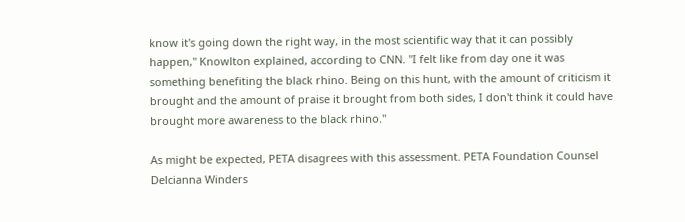know it's going down the right way, in the most scientific way that it can possibly happen," Knowlton explained, according to CNN. "I felt like from day one it was something benefiting the black rhino. Being on this hunt, with the amount of criticism it brought and the amount of praise it brought from both sides, I don't think it could have brought more awareness to the black rhino."

As might be expected, PETA disagrees with this assessment. PETA Foundation Counsel Delcianna Winders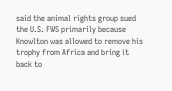said the animal rights group sued the U.S. FWS primarily because Knowlton was allowed to remove his trophy from Africa and bring it back to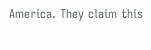America. They claim this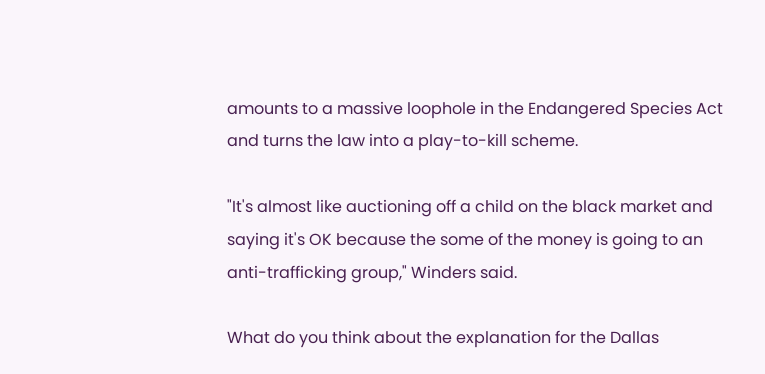amounts to a massive loophole in the Endangered Species Act and turns the law into a play-to-kill scheme.

"It's almost like auctioning off a child on the black market and saying it's OK because the some of the money is going to an anti-trafficking group," Winders said.

What do you think about the explanation for the Dallas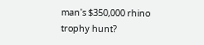man's $350,000 rhino trophy hunt?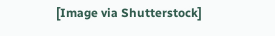[Image via Shutterstock]